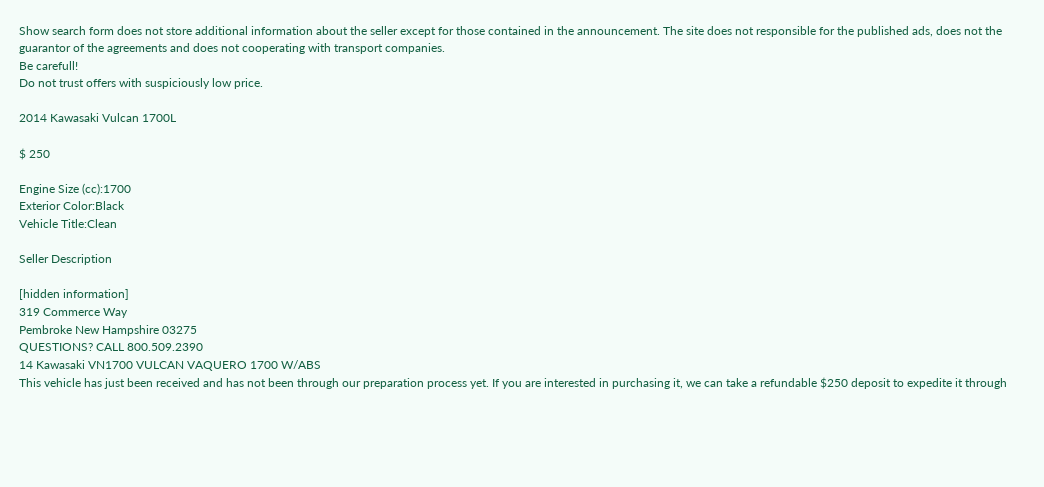Show search form does not store additional information about the seller except for those contained in the announcement. The site does not responsible for the published ads, does not the guarantor of the agreements and does not cooperating with transport companies.
Be carefull!
Do not trust offers with suspiciously low price.

2014 Kawasaki Vulcan 1700L

$ 250

Engine Size (cc):1700
Exterior Color:Black
Vehicle Title:Clean

Seller Description

[hidden information]
319 Commerce Way
Pembroke New Hampshire 03275
QUESTIONS? CALL 800.509.2390
14 Kawasaki VN1700 VULCAN VAQUERO 1700 W/ABS
This vehicle has just been received and has not been through our preparation process yet. If you are interested in purchasing it, we can take a refundable $250 deposit to expedite it through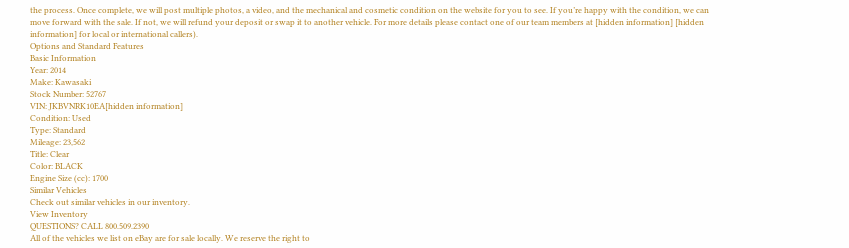the process. Once complete, we will post multiple photos, a video, and the mechanical and cosmetic condition on the website for you to see. If you’re happy with the condition, we can move forward with the sale. If not, we will refund your deposit or swap it to another vehicle. For more details please contact one of our team members at [hidden information] [hidden information] for local or international callers).
Options and Standard Features
Basic Information
Year: 2014
Make: Kawasaki
Stock Number: 52767
VIN: JKBVNRK10EA[hidden information]
Condition: Used
Type: Standard
Mileage: 23,562
Title: Clear
Color: BLACK
Engine Size (cc): 1700
Similar Vehicles
Check out similar vehicles in our inventory.
View Inventory
QUESTIONS? CALL 800.509.2390
All of the vehicles we list on eBay are for sale locally. We reserve the right to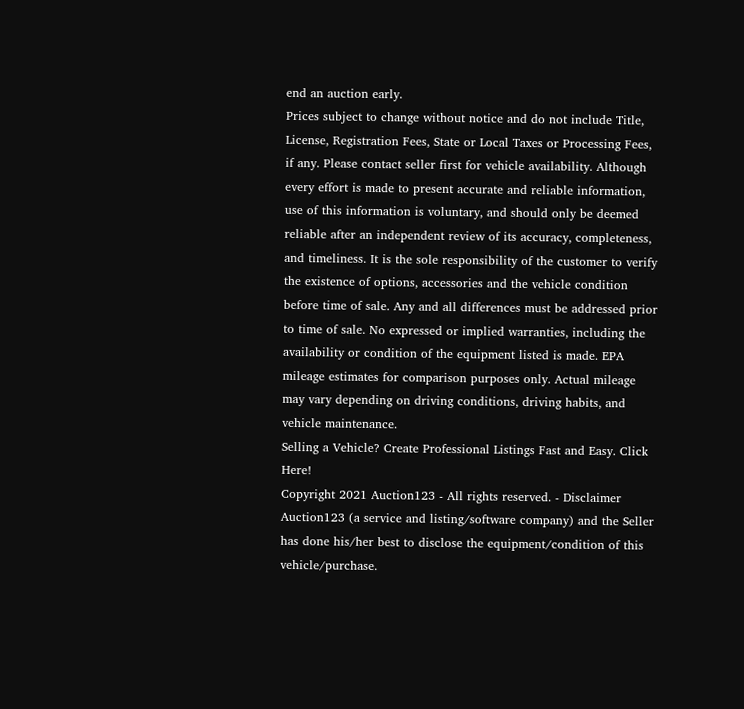end an auction early.
Prices subject to change without notice and do not include Title, License, Registration Fees, State or Local Taxes or Processing Fees, if any. Please contact seller first for vehicle availability. Although every effort is made to present accurate and reliable information, use of this information is voluntary, and should only be deemed reliable after an independent review of its accuracy, completeness, and timeliness. It is the sole responsibility of the customer to verify the existence of options, accessories and the vehicle condition before time of sale. Any and all differences must be addressed prior to time of sale. No expressed or implied warranties, including the availability or condition of the equipment listed is made. EPA mileage estimates for comparison purposes only. Actual mileage may vary depending on driving conditions, driving habits, and vehicle maintenance.
Selling a Vehicle? Create Professional Listings Fast and Easy. Click Here!
Copyright 2021 Auction123 - All rights reserved. - Disclaimer
Auction123 (a service and listing/software company) and the Seller has done his/her best to disclose the equipment/condition of this vehicle/purchase.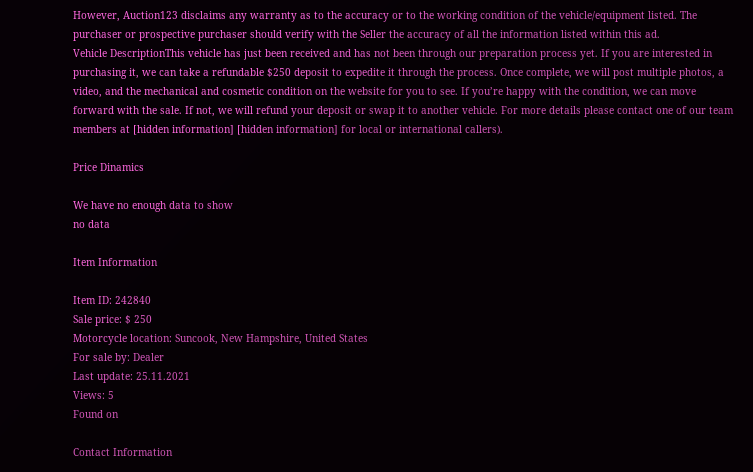However, Auction123 disclaims any warranty as to the accuracy or to the working condition of the vehicle/equipment listed. The purchaser or prospective purchaser should verify with the Seller the accuracy of all the information listed within this ad.
Vehicle DescriptionThis vehicle has just been received and has not been through our preparation process yet. If you are interested in purchasing it, we can take a refundable $250 deposit to expedite it through the process. Once complete, we will post multiple photos, a video, and the mechanical and cosmetic condition on the website for you to see. If you’re happy with the condition, we can move forward with the sale. If not, we will refund your deposit or swap it to another vehicle. For more details please contact one of our team members at [hidden information] [hidden information] for local or international callers).

Price Dinamics

We have no enough data to show
no data

Item Information

Item ID: 242840
Sale price: $ 250
Motorcycle location: Suncook, New Hampshire, United States
For sale by: Dealer
Last update: 25.11.2021
Views: 5
Found on

Contact Information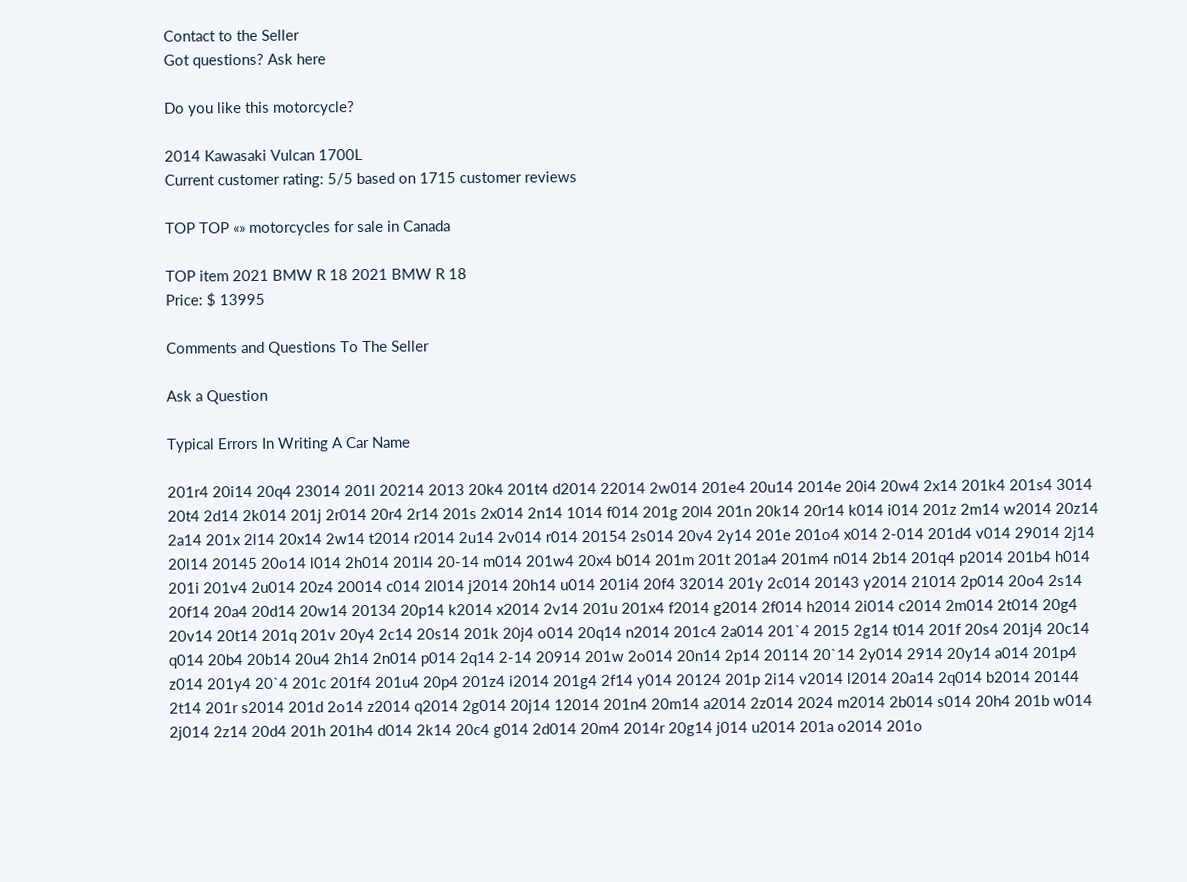Contact to the Seller
Got questions? Ask here

Do you like this motorcycle?

2014 Kawasaki Vulcan 1700L
Current customer rating: 5/5 based on 1715 customer reviews

TOP TOP «» motorcycles for sale in Canada

TOP item 2021 BMW R 18 2021 BMW R 18
Price: $ 13995

Comments and Questions To The Seller

Ask a Question

Typical Errors In Writing A Car Name

201r4 20i14 20q4 23014 201l 20214 2013 20k4 201t4 d2014 22014 2w014 201e4 20u14 2014e 20i4 20w4 2x14 201k4 201s4 3014 20t4 2d14 2k014 201j 2r014 20r4 2r14 201s 2x014 2n14 1014 f014 201g 20l4 201n 20k14 20r14 k014 i014 201z 2m14 w2014 20z14 2a14 201x 2l14 20x14 2w14 t2014 r2014 2u14 2v014 r014 20154 2s014 20v4 2y14 201e 201o4 x014 2-014 201d4 v014 29014 2j14 20l14 20145 20o14 l014 2h014 201l4 20-14 m014 201w4 20x4 b014 201m 201t 201a4 201m4 n014 2b14 201q4 p2014 201b4 h014 201i 201v4 2u014 20z4 20014 c014 2l014 j2014 20h14 u014 201i4 20f4 32014 201y 2c014 20143 y2014 21014 2p014 20o4 2s14 20f14 20a4 20d14 20w14 20134 20p14 k2014 x2014 2v14 201u 201x4 f2014 g2014 2f014 h2014 2i014 c2014 2m014 2t014 20g4 20v14 20t14 201q 201v 20y4 2c14 20s14 201k 20j4 o014 20q14 n2014 201c4 2a014 201`4 2015 2g14 t014 201f 20s4 201j4 20c14 q014 20b4 20b14 20u4 2h14 2n014 p014 2q14 2-14 20914 201w 2o014 20n14 2p14 20114 20`14 2y014 2914 20y14 a014 201p4 z014 201y4 20`4 201c 201f4 201u4 20p4 201z4 i2014 201g4 2f14 y014 20124 201p 2i14 v2014 l2014 20a14 2q014 b2014 20144 2t14 201r s2014 201d 2o14 z2014 q2014 2g014 20j14 12014 201n4 20m14 a2014 2z014 2024 m2014 2b014 s014 20h4 201b w014 2j014 2z14 20d4 201h 201h4 d014 2k14 20c4 g014 2d014 20m4 2014r 20g14 j014 u2014 201a o2014 201o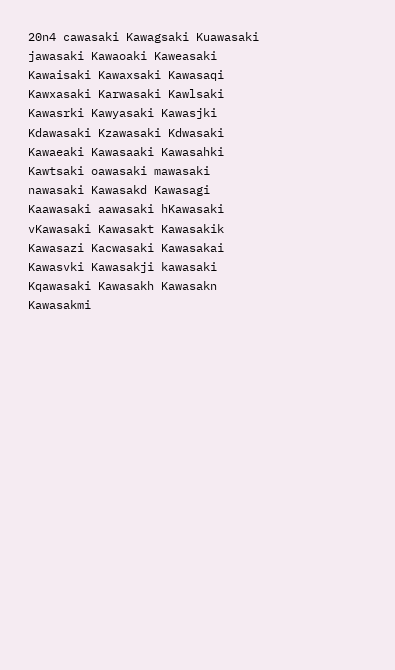20n4 cawasaki Kawagsaki Kuawasaki jawasaki Kawaoaki Kaweasaki Kawaisaki Kawaxsaki Kawasaqi Kawxasaki Karwasaki Kawlsaki Kawasrki Kawyasaki Kawasjki Kdawasaki Kzawasaki Kdwasaki Kawaeaki Kawasaaki Kawasahki Kawtsaki oawasaki mawasaki nawasaki Kawasakd Kawasagi Kaawasaki aawasaki hKawasaki vKawasaki Kawasakt Kawasakik Kawasazi Kacwasaki Kawasakai Kawasvki Kawasakji kawasaki Kqawasaki Kawasakh Kawasakn Kawasakmi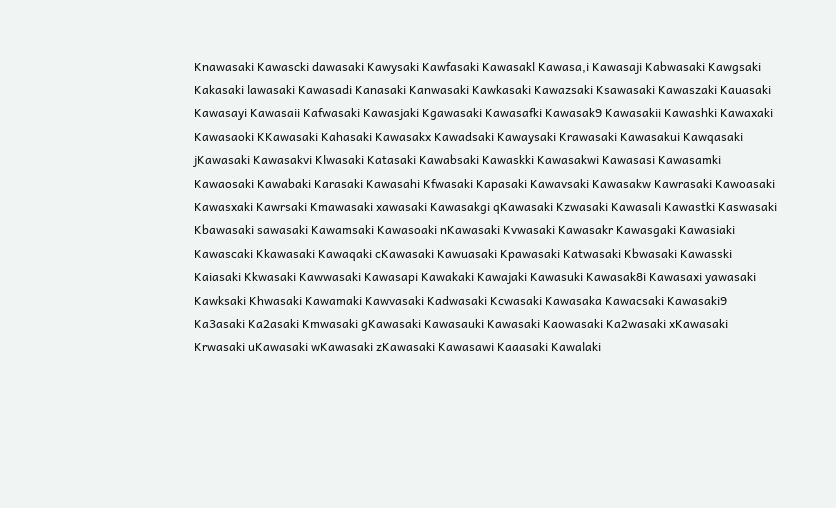Knawasaki Kawascki dawasaki Kawysaki Kawfasaki Kawasakl Kawasa,i Kawasaji Kabwasaki Kawgsaki Kakasaki lawasaki Kawasadi Kanasaki Kanwasaki Kawkasaki Kawazsaki Ksawasaki Kawaszaki Kauasaki Kawasayi Kawasaii Kafwasaki Kawasjaki Kgawasaki Kawasafki Kawasak9 Kawasakii Kawashki Kawaxaki Kawasaoki KKawasaki Kahasaki Kawasakx Kawadsaki Kawaysaki Krawasaki Kawasakui Kawqasaki jKawasaki Kawasakvi Klwasaki Katasaki Kawabsaki Kawaskki Kawasakwi Kawasasi Kawasamki Kawaosaki Kawabaki Karasaki Kawasahi Kfwasaki Kapasaki Kawavsaki Kawasakw Kawrasaki Kawoasaki Kawasxaki Kawrsaki Kmawasaki xawasaki Kawasakgi qKawasaki Kzwasaki Kawasali Kawastki Kaswasaki Kbawasaki sawasaki Kawamsaki Kawasoaki nKawasaki Kvwasaki Kawasakr Kawasgaki Kawasiaki Kawascaki Kkawasaki Kawaqaki cKawasaki Kawuasaki Kpawasaki Katwasaki Kbwasaki Kawasski Kaiasaki Kkwasaki Kawwasaki Kawasapi Kawakaki Kawajaki Kawasuki Kawasak8i Kawasaxi yawasaki Kawksaki Khwasaki Kawamaki Kawvasaki Kadwasaki Kcwasaki Kawasaka Kawacsaki Kawasaki9 Ka3asaki Ka2asaki Kmwasaki gKawasaki Kawasauki Kawasaki Kaowasaki Ka2wasaki xKawasaki Krwasaki uKawasaki wKawasaki zKawasaki Kawasawi Kaaasaki Kawalaki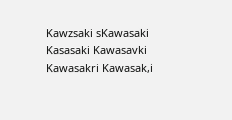Kawzsaki sKawasaki Kasasaki Kawasavki Kawasakri Kawasak,i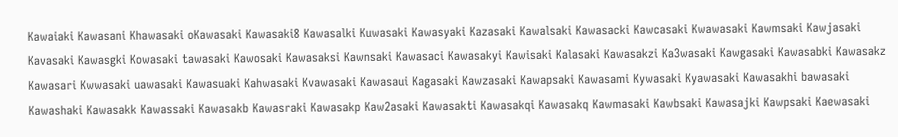Kawaiaki Kawasani Khawasaki oKawasaki Kawasaki8 Kawasalki Kuwasaki Kawasyaki Kazasaki Kawalsaki Kawasacki Kawcasaki Kwawasaki Kawmsaki Kawjasaki Kavasaki Kawasgki Kowasaki tawasaki Kawosaki Kawasaksi Kawnsaki Kawasaci Kawasakyi Kawisaki Kalasaki Kawasakzi Ka3wasaki Kawgasaki Kawasabki Kawasakz Kawasari Kwwasaki uawasaki Kawasuaki Kahwasaki Kvawasaki Kawasaui Kagasaki Kawzasaki Kawapsaki Kawasami Kywasaki Kyawasaki Kawasakhi bawasaki Kawashaki Kawasakk Kawassaki Kawasakb Kawasraki Kawasakp Kaw2asaki Kawasakti Kawasakqi Kawasakq Kawmasaki Kawbsaki Kawasajki Kawpsaki Kaewasaki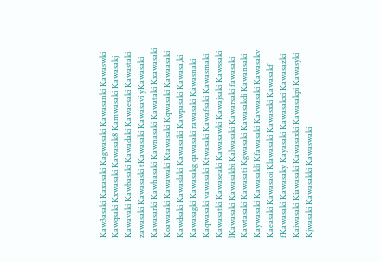Kaw3asaki Kaxasaki Kagwasaki Kawasanki Kawaswki Kawqsaki Kxwasaki Kawasak8 Kamwasaki Kawasakj Kawavaki Kawbasaki Kawadaki Kawaesaki Kawastaki zawasaki Kawasaski tKawasaki Kawasavi yKawasaki Kawasarki Kawhasaki Kawnasaki Kawataki Kxawasaki Koawasaki Kawawaki Ktawasaki Kqwasaki Kawaasaki Kawdsaki Kawaslaki Kawasaiki Kawpasaki Kawasa,ki Kawasagki Kawasakg qawasaki rawasaki Kawasnaki Kaqwasaki vawasaki Ktwasaki Kawafsaki Kawasmaki Kawasatki Kawaseaki Kawasawki Kawajsaki Kawssaki lKawasaki Kawasakbi Kalwasaki Kawarsaki fawasaki Kawtasaki Kawasati Kgwasaki Kawasakdi Kawansaki Kaywasaki Kawasakli Kfawasaki Kavwasaki Kawasakv Kaeasaki Kawasaoi Klawasaki Kawasxki Kawasakf fKawasaki Kawasaky Kayasaki Kawasakxi Kawasazki Kaiwasaki Kiawasaki Kawasaxki Kawasakpi Kawasyki Kjwasaki Kawasakki Kawaswaki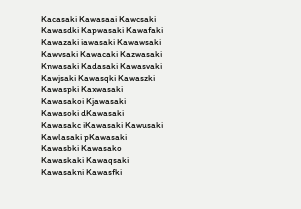Kacasaki Kawasaai Kawcsaki Kawasdki Kapwasaki Kawafaki Kawazaki iawasaki Kawawsaki Kawvsaki Kawacaki Kazwasaki Knwasaki Kadasaki Kawasvaki Kawjsaki Kawasqki Kawaszki Kawaspki Kaxwasaki Kawasakoi Kjawasaki Kawasoki dKawasaki Kawasakc iKawasaki Kawusaki Kawlasaki pKawasaki Kawasbki Kawasako Kawaskaki Kawaqsaki Kawasakni Kawasfki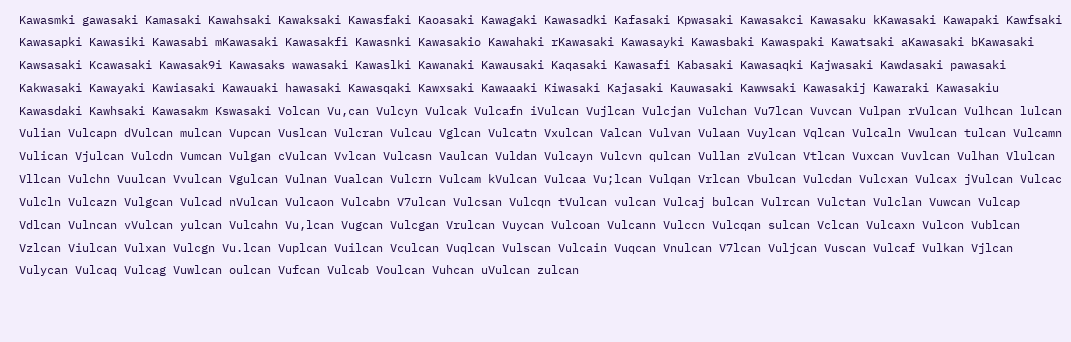Kawasmki gawasaki Kamasaki Kawahsaki Kawaksaki Kawasfaki Kaoasaki Kawagaki Kawasadki Kafasaki Kpwasaki Kawasakci Kawasaku kKawasaki Kawapaki Kawfsaki Kawasapki Kawasiki Kawasabi mKawasaki Kawasakfi Kawasnki Kawasakio Kawahaki rKawasaki Kawasayki Kawasbaki Kawaspaki Kawatsaki aKawasaki bKawasaki Kawsasaki Kcawasaki Kawasak9i Kawasaks wawasaki Kawaslki Kawanaki Kawausaki Kaqasaki Kawasafi Kabasaki Kawasaqki Kajwasaki Kawdasaki pawasaki Kakwasaki Kawayaki Kawiasaki Kawauaki hawasaki Kawasqaki Kawxsaki Kawaaaki Kiwasaki Kajasaki Kauwasaki Kawwsaki Kawasakij Kawaraki Kawasakiu Kawasdaki Kawhsaki Kawasakm Kswasaki Volcan Vu,can Vulcyn Vulcak Vulcafn iVulcan Vujlcan Vulcjan Vulchan Vu7lcan Vuvcan Vulpan rVulcan Vulhcan lulcan Vulian Vulcapn dVulcan mulcan Vupcan Vuslcan Vulcran Vulcau Vglcan Vulcatn Vxulcan Valcan Vulvan Vulaan Vuylcan Vqlcan Vulcaln Vwulcan tulcan Vulcamn Vulican Vjulcan Vulcdn Vumcan Vulgan cVulcan Vvlcan Vulcasn Vaulcan Vuldan Vulcayn Vulcvn qulcan Vullan zVulcan Vtlcan Vuxcan Vuvlcan Vulhan Vlulcan Vllcan Vulchn Vuulcan Vvulcan Vgulcan Vulnan Vualcan Vulcrn Vulcam kVulcan Vulcaa Vu;lcan Vulqan Vrlcan Vbulcan Vulcdan Vulcxan Vulcax jVulcan Vulcac Vulcln Vulcazn Vulgcan Vulcad nVulcan Vulcaon Vulcabn V7ulcan Vulcsan Vulcqn tVulcan vulcan Vulcaj bulcan Vulrcan Vulctan Vulclan Vuwcan Vulcap Vdlcan Vulncan vVulcan yulcan Vulcahn Vu,lcan Vugcan Vulcgan Vrulcan Vuycan Vulcoan Vulcann Vulccn Vulcqan sulcan Vclcan Vulcaxn Vulcon Vublcan Vzlcan Viulcan Vulxan Vulcgn Vu.lcan Vuplcan Vuilcan Vculcan Vuqlcan Vulscan Vulcain Vuqcan Vnulcan V7lcan Vuljcan Vuscan Vulcaf Vulkan Vjlcan Vulycan Vulcaq Vulcag Vuwlcan oulcan Vufcan Vulcab Voulcan Vuhcan uVulcan zulcan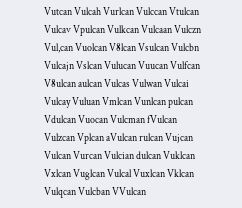Vutcan Vulcah Vurlcan Vulccan Vtulcan Vulcav Vpulcan Vulkcan Vulcaan Vulczn Vul,can Vuolcan V8lcan Vsulcan Vulcbn Vulcajn Vslcan Vulucan Vuucan Vulfcan V8ulcan aulcan Vulcas Vulwan Vulcai Vulcay Vuluan Vmlcan Vunlcan pulcan Vdulcan Vuocan Vulcman fVulcan Vulzcan Vplcan aVulcan rulcan Vujcan Vulcan Vurcan Vulcian dulcan Vuklcan Vxlcan Vuglcan Vulcal Vuxlcan Vklcan Vulqcan Vulcban VVulcan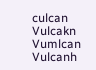culcan Vulcakn Vumlcan Vulcanh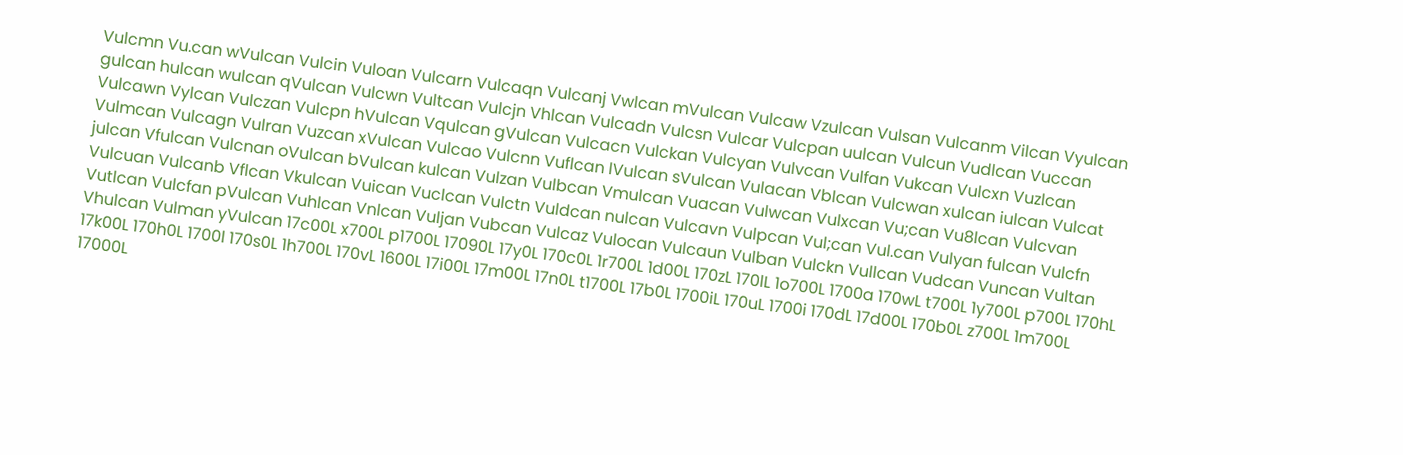Vulcmn Vu.can wVulcan Vulcin Vuloan Vulcarn Vulcaqn Vulcanj Vwlcan mVulcan Vulcaw Vzulcan Vulsan Vulcanm Vilcan Vyulcan gulcan hulcan wulcan qVulcan Vulcwn Vultcan Vulcjn Vhlcan Vulcadn Vulcsn Vulcar Vulcpan uulcan Vulcun Vudlcan Vuccan Vulcawn Vylcan Vulczan Vulcpn hVulcan Vqulcan gVulcan Vulcacn Vulckan Vulcyan Vulvcan Vulfan Vukcan Vulcxn Vuzlcan Vulmcan Vulcagn Vulran Vuzcan xVulcan Vulcao Vulcnn Vuflcan lVulcan sVulcan Vulacan Vblcan Vulcwan xulcan iulcan Vulcat julcan Vfulcan Vulcnan oVulcan bVulcan kulcan Vulzan Vulbcan Vmulcan Vuacan Vulwcan Vulxcan Vu;can Vu8lcan Vulcvan Vulcuan Vulcanb Vflcan Vkulcan Vuican Vuclcan Vulctn Vuldcan nulcan Vulcavn Vulpcan Vul;can Vul.can Vulyan fulcan Vulcfn Vutlcan Vulcfan pVulcan Vuhlcan Vnlcan Vuljan Vubcan Vulcaz Vulocan Vulcaun Vulban Vulckn Vullcan Vudcan Vuncan Vultan Vhulcan Vulman yVulcan 17c00L x700L p1700L 17090L 17y0L 170c0L 1r700L 1d00L 170zL 170lL 1o700L 1700a 170wL t700L 1y700L p700L 170hL 17k00L 170h0L 1700l 170s0L 1h700L 170vL 1600L 17i00L 17m00L 17n0L t1700L 17b0L 1700iL 170uL 1700i 170dL 17d00L 170b0L z700L 1m700L 17000L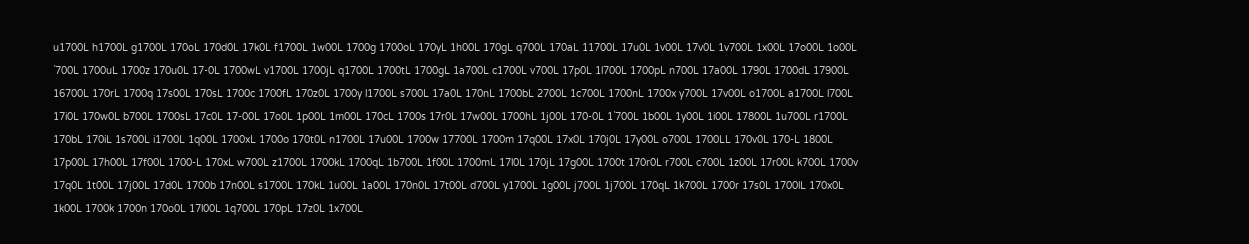u1700L h1700L g1700L 170oL 170d0L 17k0L f1700L 1w00L 1700g 1700oL 170yL 1h00L 170gL q700L 170aL 11700L 17u0L 1v00L 17v0L 1v700L 1x00L 17o00L 1o00L `700L 1700uL 1700z 170u0L 17-0L 1700wL v1700L 1700jL q1700L 1700tL 1700gL 1a700L c1700L v700L 17p0L 1l700L 1700pL n700L 17a00L 1790L 1700dL 17900L 16700L 170rL 1700q 17s00L 170sL 1700c 1700fL 170z0L 1700y l1700L s700L 17a0L 170nL 1700bL 2700L 1c700L 1700nL 1700x y700L 17v00L o1700L a1700L l700L 17i0L 170w0L b700L 1700sL 17c0L 17-00L 17o0L 1p00L 1m00L 170cL 1700s 17r0L 17w00L 1700hL 1j00L 170-0L 1`700L 1b00L 1y00L 1i00L 17800L 1u700L r1700L 170bL 170iL 1s700L i1700L 1q00L 1700xL 1700o 170t0L n1700L 17u00L 1700w 17700L 1700m 17q00L 17x0L 170j0L 17y00L o700L 1700LL 170v0L 170-L 1800L 17p00L 17h00L 17f00L 1700-L 170xL w700L z1700L 1700kL 1700qL 1b700L 1f00L 1700mL 17l0L 170jL 17g00L 1700t 170r0L r700L c700L 1z00L 17r00L k700L 1700v 17q0L 1t00L 17j00L 17d0L 1700b 17n00L s1700L 170kL 1u00L 1a00L 170n0L 17t00L d700L y1700L 1g00L j700L 1j700L 170qL 1k700L 1700r 17s0L 1700lL 170x0L 1k00L 1700k 1700n 170o0L 17l00L 1q700L 170pL 17z0L 1x700L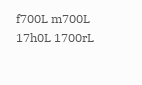f700L m700L 17h0L 1700rL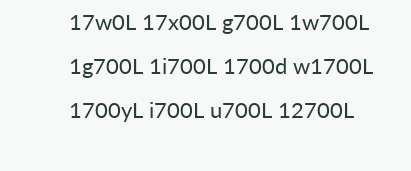17w0L 17x00L g700L 1w700L 1g700L 1i700L 1700d w1700L 1700yL i700L u700L 12700L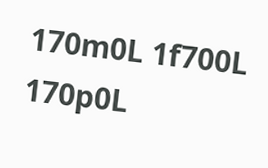170m0L 1f700L 170p0L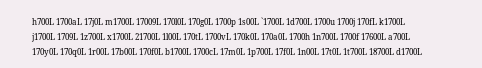h700L 1700aL 17j0L m1700L 17009L 170l0L 170g0L 1700p 1s00L `1700L 1d700L 1700u 1700j 170fL k1700L j1700L 1709L 1z700L x1700L 21700L 1l00L 170tL 1700vL 170k0L 170a0L 1700h 1n700L 1700f 17600L a700L 170y0L 170q0L 1r00L 17b00L 170f0L b1700L 1700cL 17m0L 1p700L 17f0L 1n00L 17t0L 1t700L 18700L d1700L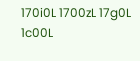170i0L 1700zL 17g0L 1c00L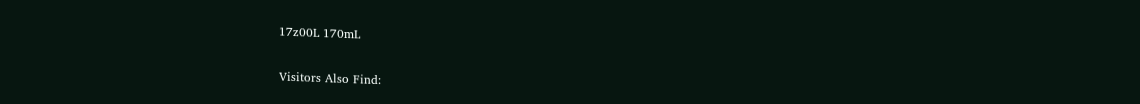17z00L 170mL

Visitors Also Find: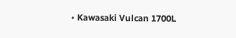• Kawasaki Vulcan 1700L